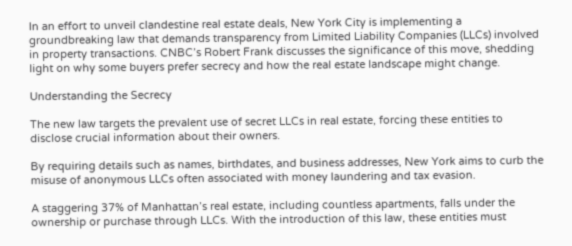In an effort to unveil clandestine real estate deals, New York City is implementing a groundbreaking law that demands transparency from Limited Liability Companies (LLCs) involved in property transactions. CNBC’s Robert Frank discusses the significance of this move, shedding light on why some buyers prefer secrecy and how the real estate landscape might change.

Understanding the Secrecy

The new law targets the prevalent use of secret LLCs in real estate, forcing these entities to disclose crucial information about their owners.

By requiring details such as names, birthdates, and business addresses, New York aims to curb the misuse of anonymous LLCs often associated with money laundering and tax evasion.

A staggering 37% of Manhattan’s real estate, including countless apartments, falls under the ownership or purchase through LLCs. With the introduction of this law, these entities must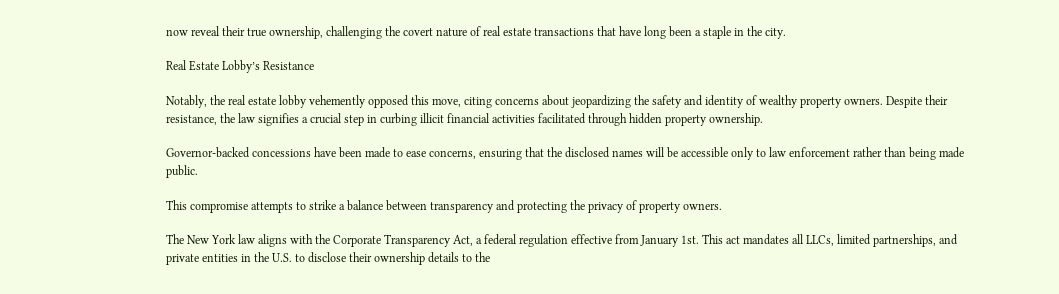now reveal their true ownership, challenging the covert nature of real estate transactions that have long been a staple in the city.

Real Estate Lobby’s Resistance

Notably, the real estate lobby vehemently opposed this move, citing concerns about jeopardizing the safety and identity of wealthy property owners. Despite their resistance, the law signifies a crucial step in curbing illicit financial activities facilitated through hidden property ownership.

Governor-backed concessions have been made to ease concerns, ensuring that the disclosed names will be accessible only to law enforcement rather than being made public.

This compromise attempts to strike a balance between transparency and protecting the privacy of property owners.

The New York law aligns with the Corporate Transparency Act, a federal regulation effective from January 1st. This act mandates all LLCs, limited partnerships, and private entities in the U.S. to disclose their ownership details to the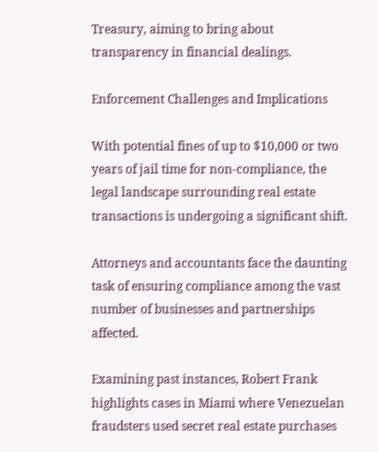Treasury, aiming to bring about transparency in financial dealings.

Enforcement Challenges and Implications

With potential fines of up to $10,000 or two years of jail time for non-compliance, the legal landscape surrounding real estate transactions is undergoing a significant shift.

Attorneys and accountants face the daunting task of ensuring compliance among the vast number of businesses and partnerships affected.

Examining past instances, Robert Frank highlights cases in Miami where Venezuelan fraudsters used secret real estate purchases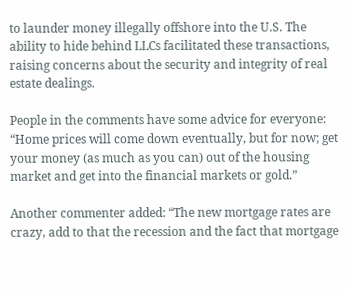to launder money illegally offshore into the U.S. The ability to hide behind LLCs facilitated these transactions, raising concerns about the security and integrity of real estate dealings.

People in the comments have some advice for everyone: “Home prices will come down eventually, but for now; get your money (as much as you can) out of the housing market and get into the financial markets or gold.”

Another commenter added: “The new mortgage rates are crazy, add to that the recession and the fact that mortgage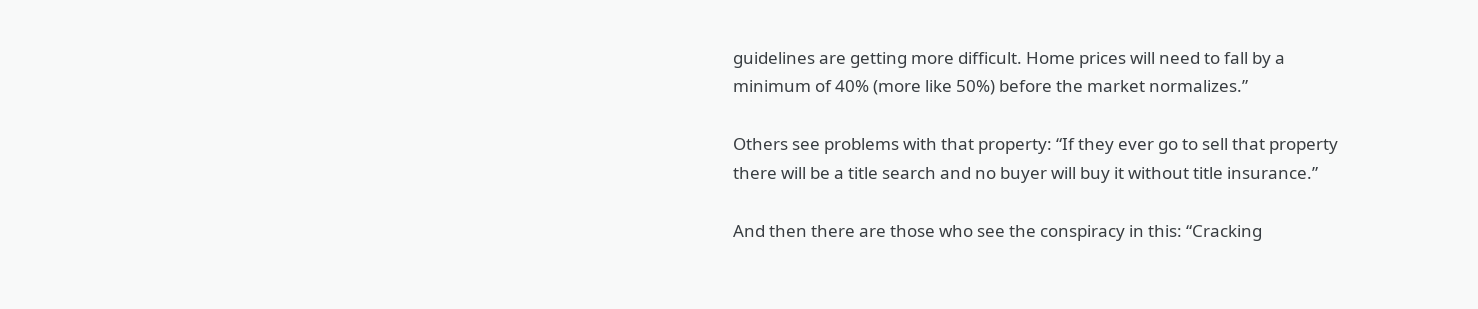guidelines are getting more difficult. Home prices will need to fall by a minimum of 40% (more like 50%) before the market normalizes.”

Others see problems with that property: “If they ever go to sell that property there will be a title search and no buyer will buy it without title insurance.”

And then there are those who see the conspiracy in this: “Cracking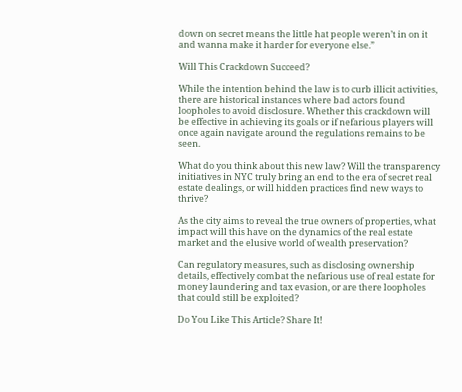down on secret means the little hat people weren’t in on it and wanna make it harder for everyone else.”

Will This Crackdown Succeed?

While the intention behind the law is to curb illicit activities, there are historical instances where bad actors found loopholes to avoid disclosure. Whether this crackdown will be effective in achieving its goals or if nefarious players will once again navigate around the regulations remains to be seen.

What do you think about this new law? Will the transparency initiatives in NYC truly bring an end to the era of secret real estate dealings, or will hidden practices find new ways to thrive?

As the city aims to reveal the true owners of properties, what impact will this have on the dynamics of the real estate market and the elusive world of wealth preservation?

Can regulatory measures, such as disclosing ownership details, effectively combat the nefarious use of real estate for money laundering and tax evasion, or are there loopholes that could still be exploited?

Do You Like This Article? Share It!